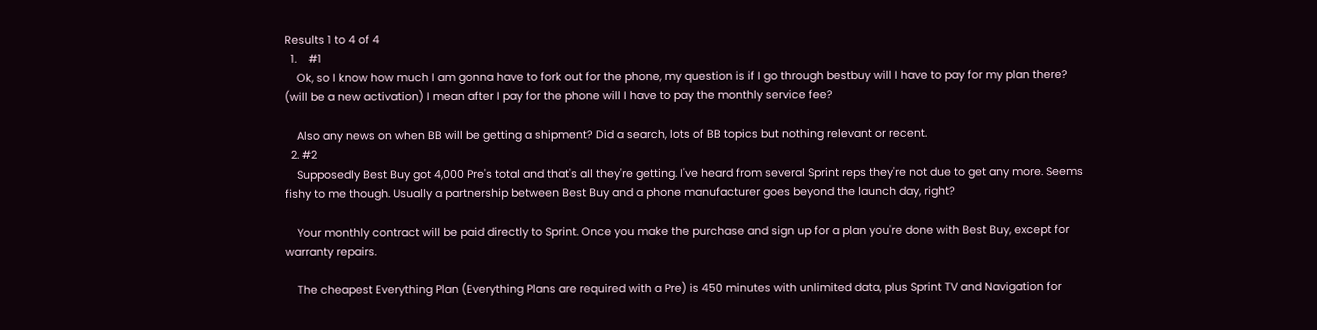Results 1 to 4 of 4
  1.    #1
    Ok, so I know how much I am gonna have to fork out for the phone, my question is if I go through bestbuy will I have to pay for my plan there? (will be a new activation) I mean after I pay for the phone will I have to pay the monthly service fee?

    Also any news on when BB will be getting a shipment? Did a search, lots of BB topics but nothing relevant or recent.
  2. #2
    Supposedly Best Buy got 4,000 Pre's total and that's all they're getting. I've heard from several Sprint reps they're not due to get any more. Seems fishy to me though. Usually a partnership between Best Buy and a phone manufacturer goes beyond the launch day, right?

    Your monthly contract will be paid directly to Sprint. Once you make the purchase and sign up for a plan you're done with Best Buy, except for warranty repairs.

    The cheapest Everything Plan (Everything Plans are required with a Pre) is 450 minutes with unlimited data, plus Sprint TV and Navigation for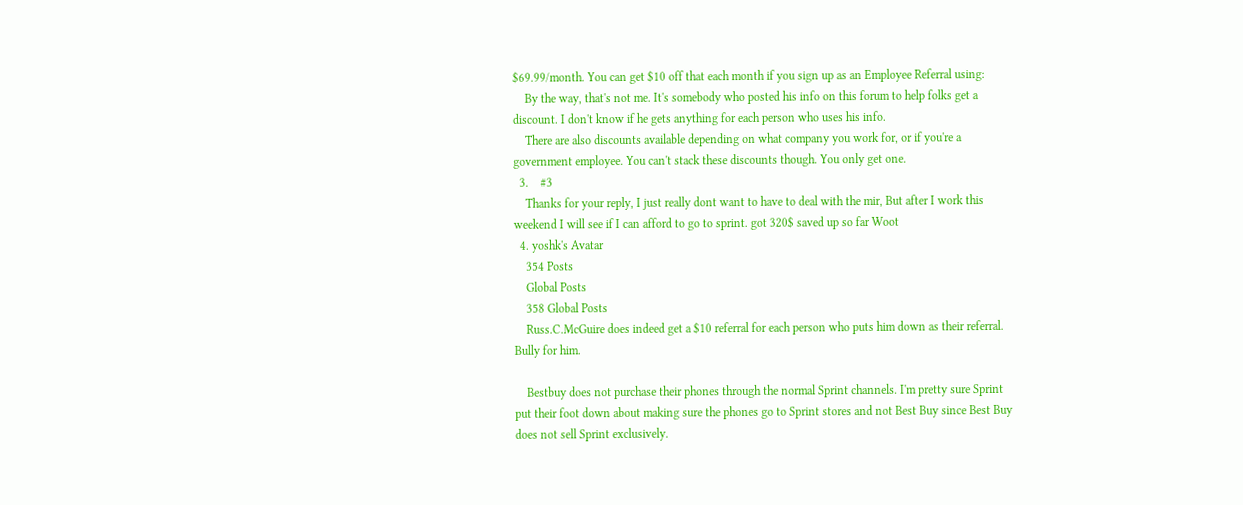$69.99/month. You can get $10 off that each month if you sign up as an Employee Referral using:
    By the way, that's not me. It's somebody who posted his info on this forum to help folks get a discount. I don't know if he gets anything for each person who uses his info.
    There are also discounts available depending on what company you work for, or if you're a government employee. You can't stack these discounts though. You only get one.
  3.    #3
    Thanks for your reply, I just really dont want to have to deal with the mir, But after I work this weekend I will see if I can afford to go to sprint. got 320$ saved up so far Woot
  4. yoshk's Avatar
    354 Posts
    Global Posts
    358 Global Posts
    Russ.C.McGuire does indeed get a $10 referral for each person who puts him down as their referral. Bully for him.

    Bestbuy does not purchase their phones through the normal Sprint channels. I'm pretty sure Sprint put their foot down about making sure the phones go to Sprint stores and not Best Buy since Best Buy does not sell Sprint exclusively.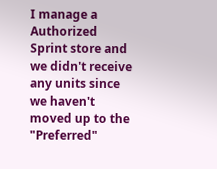I manage a Authorized Sprint store and we didn't receive any units since we haven't moved up to the "Preferred"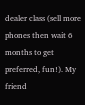dealer class (sell more phones then wait 6 months to get preferred, fun!). My friend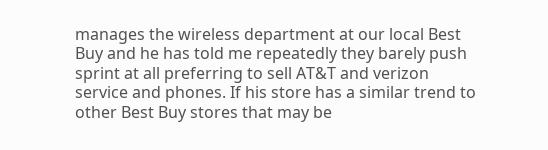manages the wireless department at our local Best Buy and he has told me repeatedly they barely push sprint at all preferring to sell AT&T and verizon service and phones. If his store has a similar trend to other Best Buy stores that may be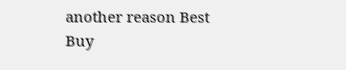another reason Best Buy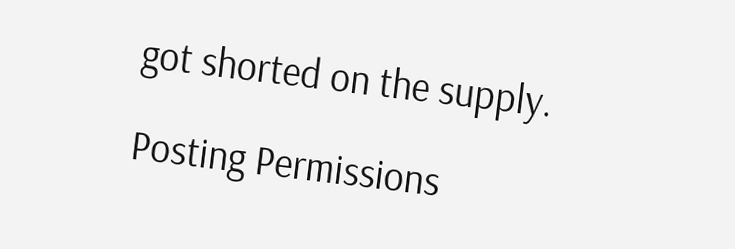got shorted on the supply.

Posting Permissions